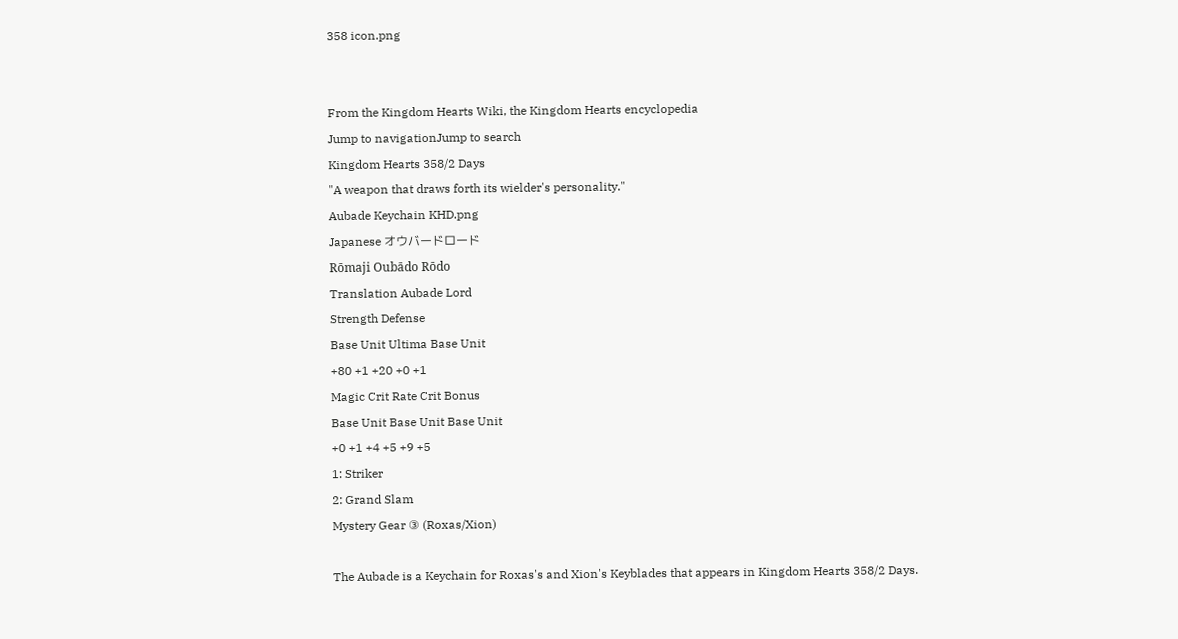358 icon.png


From the Kingdom Hearts Wiki, the Kingdom Hearts encyclopedia
Jump to navigationJump to search
Kingdom Hearts 358/2 Days
"A weapon that draws forth its wielder's personality."
Aubade Keychain KHD.png
Japanese オウバードロード
Rōmaji Oubādo Rōdo
Translation Aubade Lord
Strength Defense
Base Unit Ultima Base Unit
+80 +1 +20 +0 +1
Magic Crit Rate Crit Bonus
Base Unit Base Unit Base Unit
+0 +1 +4 +5 +9 +5
1: Striker
2: Grand Slam
Mystery Gear ③ (Roxas/Xion)

The Aubade is a Keychain for Roxas's and Xion's Keyblades that appears in Kingdom Hearts 358/2 Days.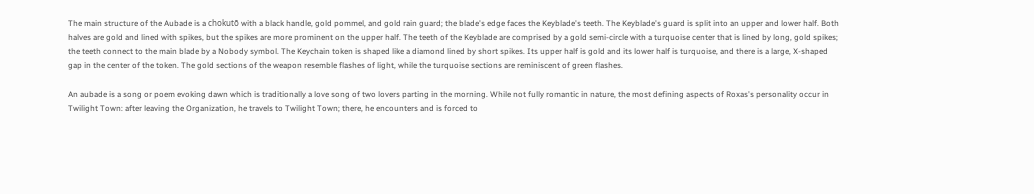The main structure of the Aubade is a chokutō with a black handle, gold pommel, and gold rain guard; the blade's edge faces the Keyblade's teeth. The Keyblade's guard is split into an upper and lower half. Both halves are gold and lined with spikes, but the spikes are more prominent on the upper half. The teeth of the Keyblade are comprised by a gold semi-circle with a turquoise center that is lined by long, gold spikes; the teeth connect to the main blade by a Nobody symbol. The Keychain token is shaped like a diamond lined by short spikes. Its upper half is gold and its lower half is turquoise, and there is a large, X-shaped gap in the center of the token. The gold sections of the weapon resemble flashes of light, while the turquoise sections are reminiscent of green flashes.

An aubade is a song or poem evoking dawn which is traditionally a love song of two lovers parting in the morning. While not fully romantic in nature, the most defining aspects of Roxas's personality occur in Twilight Town: after leaving the Organization, he travels to Twilight Town; there, he encounters and is forced to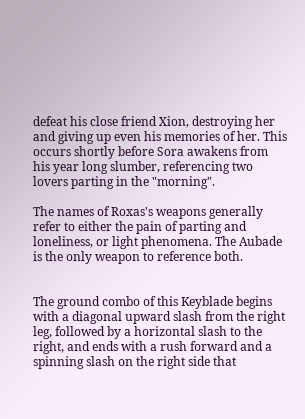defeat his close friend Xion, destroying her and giving up even his memories of her. This occurs shortly before Sora awakens from his year long slumber, referencing two lovers parting in the "morning".

The names of Roxas's weapons generally refer to either the pain of parting and loneliness, or light phenomena. The Aubade is the only weapon to reference both.


The ground combo of this Keyblade begins with a diagonal upward slash from the right leg, followed by a horizontal slash to the right, and ends with a rush forward and a spinning slash on the right side that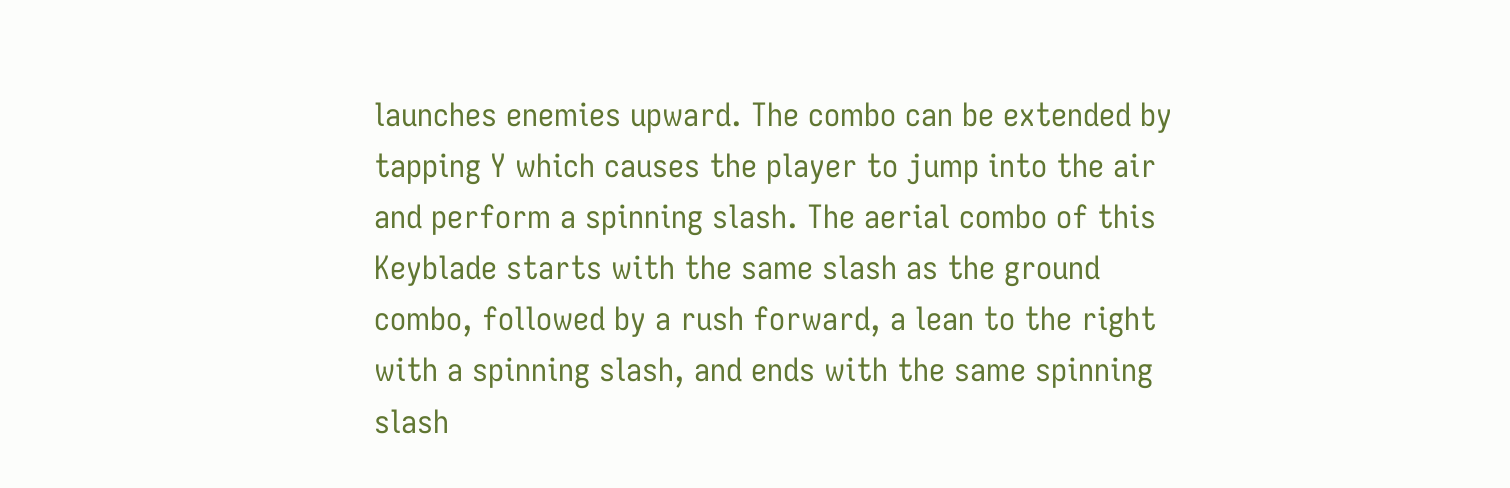launches enemies upward. The combo can be extended by tapping Y which causes the player to jump into the air and perform a spinning slash. The aerial combo of this Keyblade starts with the same slash as the ground combo, followed by a rush forward, a lean to the right with a spinning slash, and ends with the same spinning slash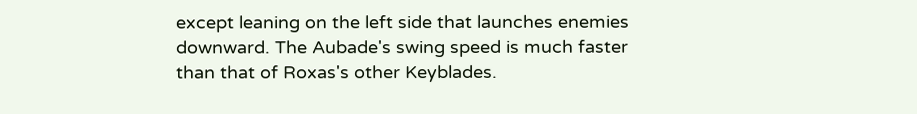except leaning on the left side that launches enemies downward. The Aubade's swing speed is much faster than that of Roxas's other Keyblades.